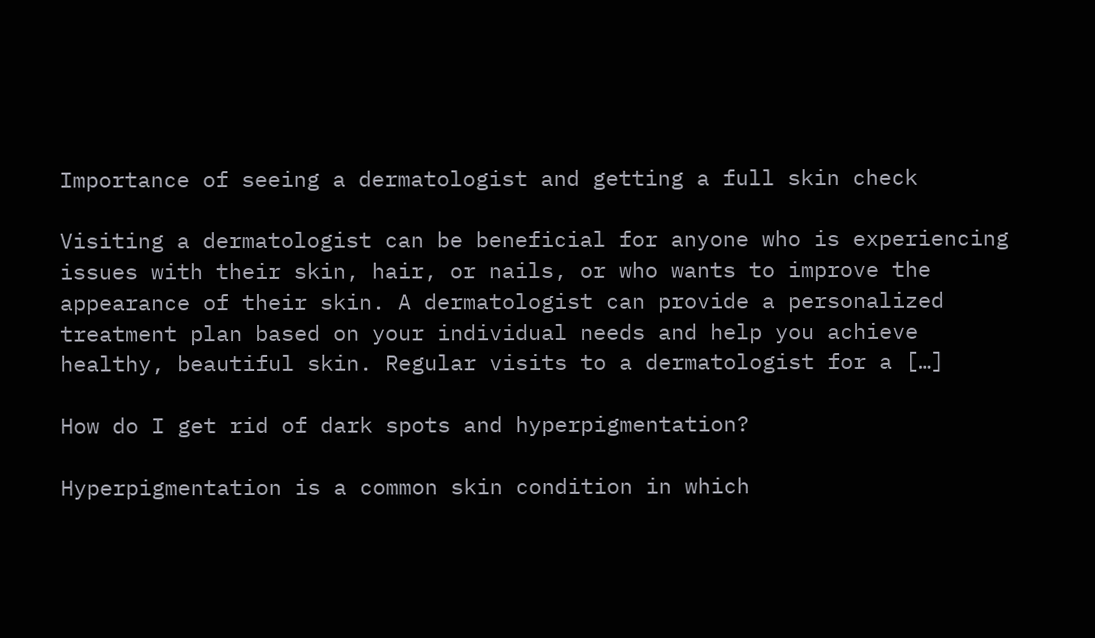Importance of seeing a dermatologist and getting a full skin check

Visiting a dermatologist can be beneficial for anyone who is experiencing issues with their skin, hair, or nails, or who wants to improve the appearance of their skin. A dermatologist can provide a personalized treatment plan based on your individual needs and help you achieve healthy, beautiful skin. Regular visits to a dermatologist for a […]

How do I get rid of dark spots and hyperpigmentation?

Hyperpigmentation is a common skin condition in which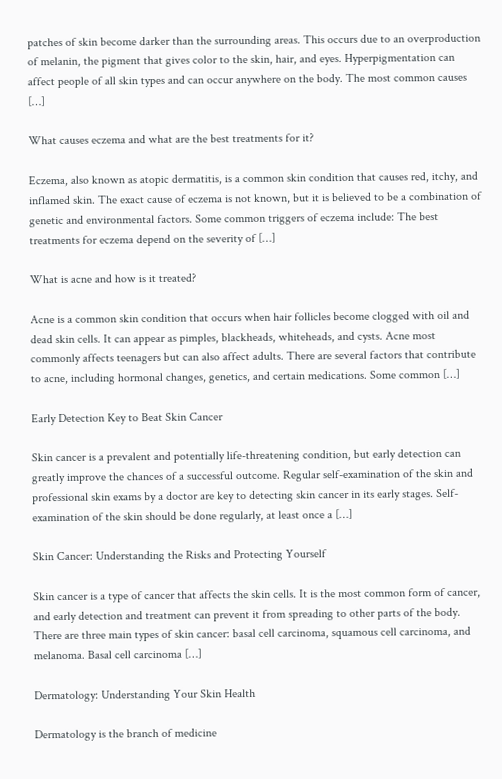patches of skin become darker than the surrounding areas. This occurs due to an overproduction of melanin, the pigment that gives color to the skin, hair, and eyes. Hyperpigmentation can affect people of all skin types and can occur anywhere on the body. The most common causes […]

What causes eczema and what are the best treatments for it?

Eczema, also known as atopic dermatitis, is a common skin condition that causes red, itchy, and inflamed skin. The exact cause of eczema is not known, but it is believed to be a combination of genetic and environmental factors. Some common triggers of eczema include: The best treatments for eczema depend on the severity of […]

What is acne and how is it treated?

Acne is a common skin condition that occurs when hair follicles become clogged with oil and dead skin cells. It can appear as pimples, blackheads, whiteheads, and cysts. Acne most commonly affects teenagers but can also affect adults. There are several factors that contribute to acne, including hormonal changes, genetics, and certain medications. Some common […]

Early Detection Key to Beat Skin Cancer

Skin cancer is a prevalent and potentially life-threatening condition, but early detection can greatly improve the chances of a successful outcome. Regular self-examination of the skin and professional skin exams by a doctor are key to detecting skin cancer in its early stages. Self-examination of the skin should be done regularly, at least once a […]

Skin Cancer: Understanding the Risks and Protecting Yourself

Skin cancer is a type of cancer that affects the skin cells. It is the most common form of cancer, and early detection and treatment can prevent it from spreading to other parts of the body. There are three main types of skin cancer: basal cell carcinoma, squamous cell carcinoma, and melanoma. Basal cell carcinoma […]

Dermatology: Understanding Your Skin Health

Dermatology is the branch of medicine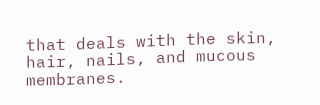that deals with the skin, hair, nails, and mucous membranes.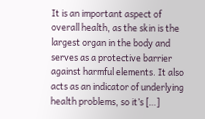It is an important aspect of overall health, as the skin is the largest organ in the body and serves as a protective barrier against harmful elements. It also acts as an indicator of underlying health problems, so it’s […]